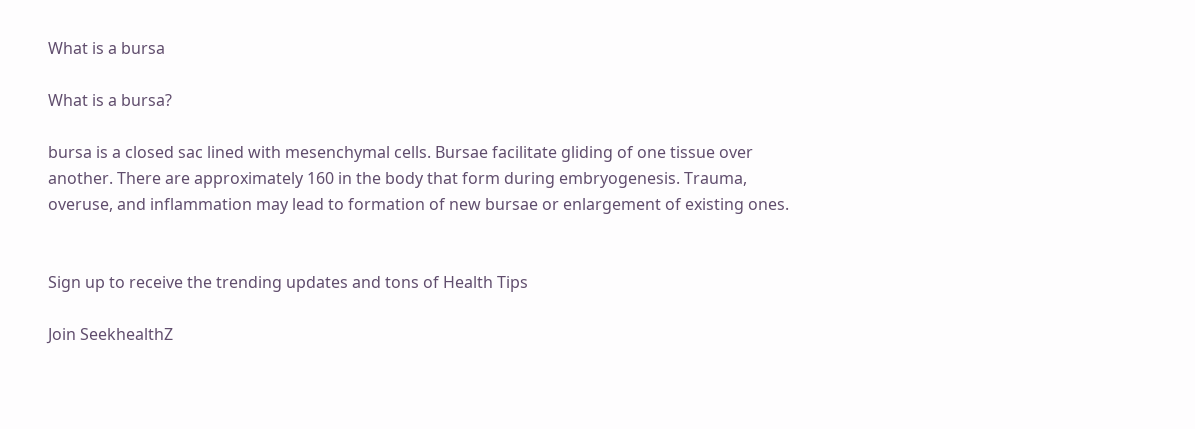What is a bursa

What is a bursa?

bursa is a closed sac lined with mesenchymal cells. Bursae facilitate gliding of one tissue over another. There are approximately 160 in the body that form during embryogenesis. Trauma, overuse, and inflammation may lead to formation of new bursae or enlargement of existing ones.


Sign up to receive the trending updates and tons of Health Tips

Join SeekhealthZ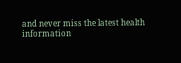and never miss the latest health information